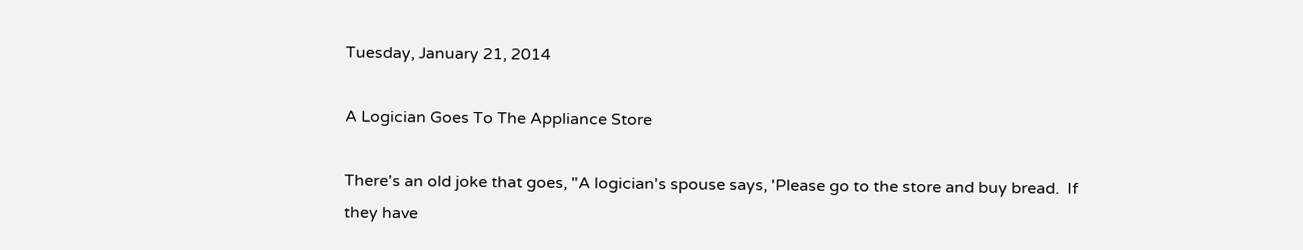Tuesday, January 21, 2014

A Logician Goes To The Appliance Store

There's an old joke that goes, "A logician's spouse says, 'Please go to the store and buy bread.  If they have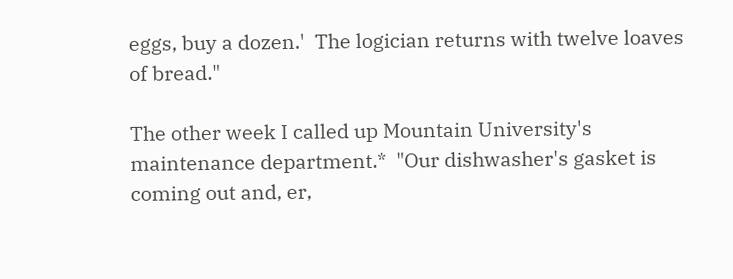eggs, buy a dozen.'  The logician returns with twelve loaves of bread."

The other week I called up Mountain University's maintenance department.*  "Our dishwasher's gasket is coming out and, er,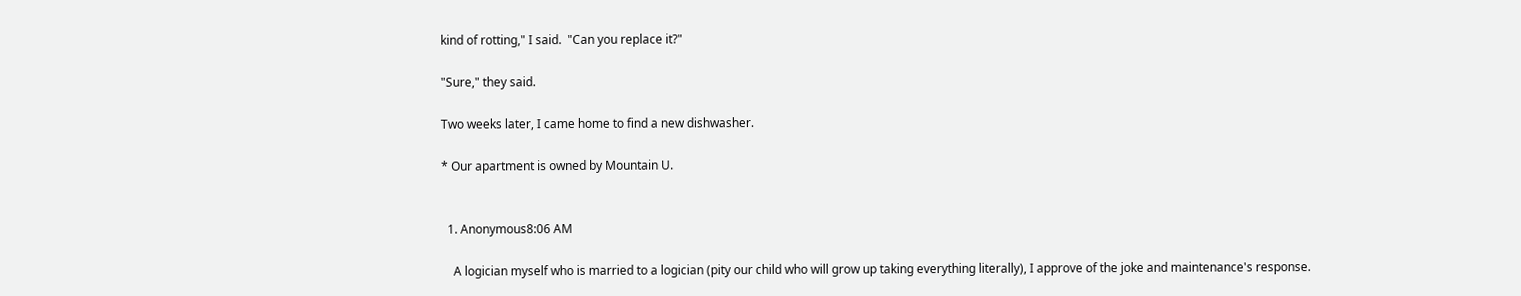kind of rotting," I said.  "Can you replace it?"

"Sure," they said.

Two weeks later, I came home to find a new dishwasher.

* Our apartment is owned by Mountain U.


  1. Anonymous8:06 AM

    A logician myself who is married to a logician (pity our child who will grow up taking everything literally), I approve of the joke and maintenance's response.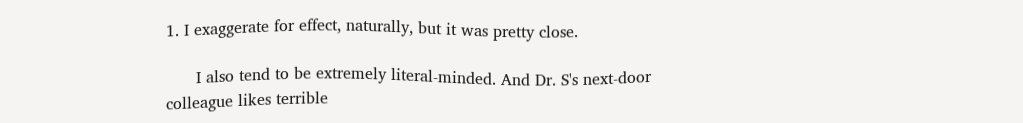1. I exaggerate for effect, naturally, but it was pretty close.

      I also tend to be extremely literal-minded. And Dr. S's next-door colleague likes terrible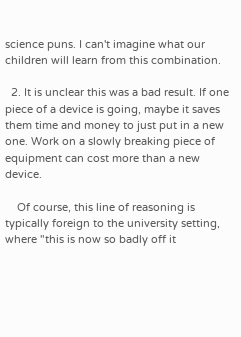science puns. I can't imagine what our children will learn from this combination.

  2. It is unclear this was a bad result. If one piece of a device is going, maybe it saves them time and money to just put in a new one. Work on a slowly breaking piece of equipment can cost more than a new device.

    Of course, this line of reasoning is typically foreign to the university setting, where "this is now so badly off it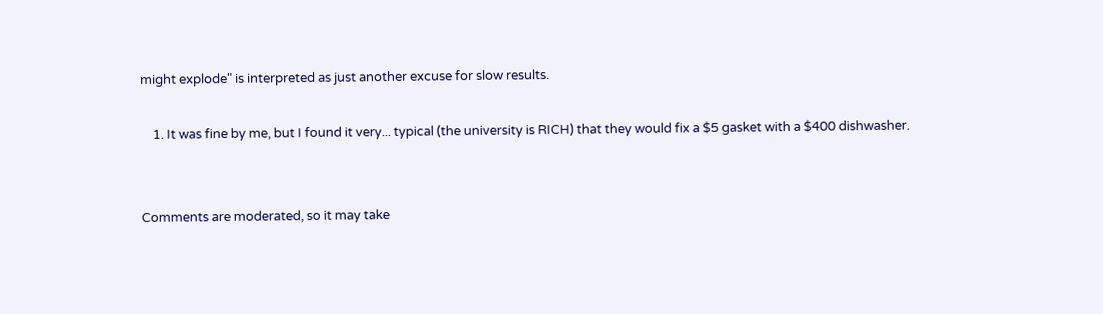might explode" is interpreted as just another excuse for slow results.

    1. It was fine by me, but I found it very... typical (the university is RICH) that they would fix a $5 gasket with a $400 dishwasher.


Comments are moderated, so it may take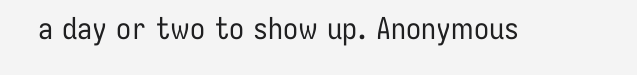a day or two to show up. Anonymous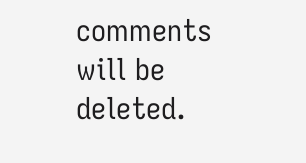comments will be deleted.